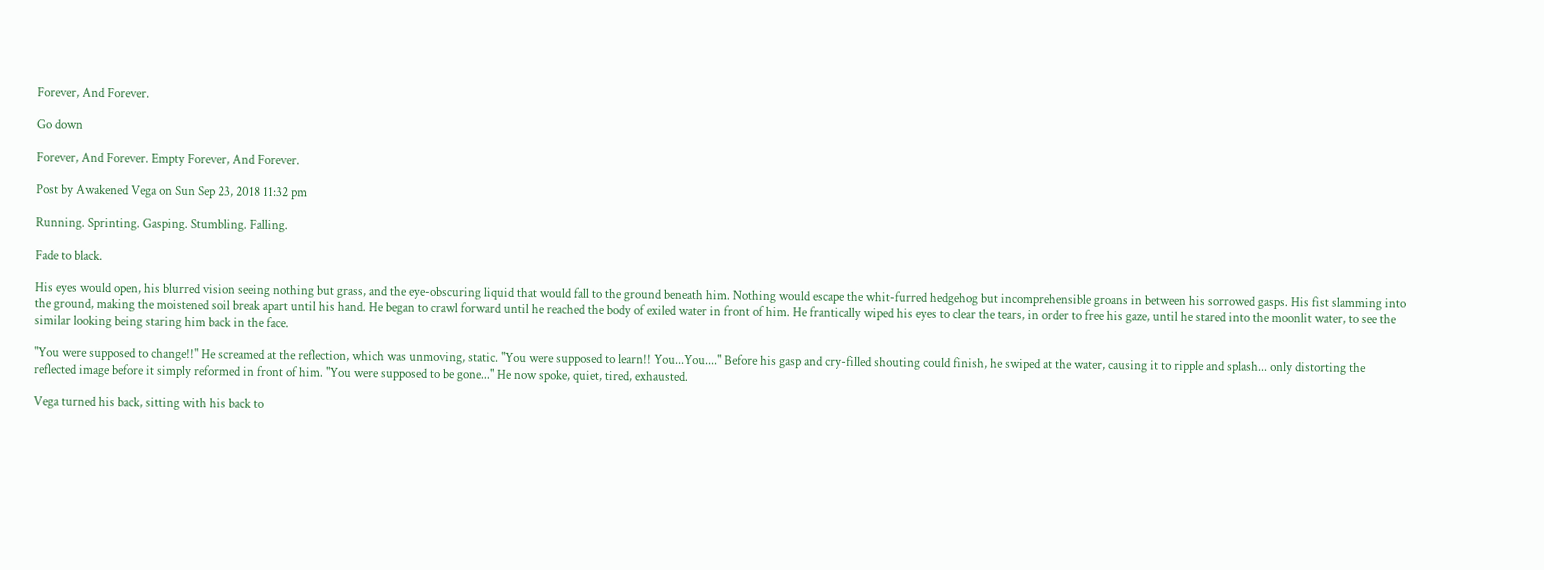Forever, And Forever.

Go down

Forever, And Forever. Empty Forever, And Forever.

Post by Awakened Vega on Sun Sep 23, 2018 11:32 pm

Running. Sprinting. Gasping. Stumbling. Falling.

Fade to black.

His eyes would open, his blurred vision seeing nothing but grass, and the eye-obscuring liquid that would fall to the ground beneath him. Nothing would escape the whit-furred hedgehog but incomprehensible groans in between his sorrowed gasps. His fist slamming into the ground, making the moistened soil break apart until his hand. He began to crawl forward until he reached the body of exiled water in front of him. He frantically wiped his eyes to clear the tears, in order to free his gaze, until he stared into the moonlit water, to see the similar looking being staring him back in the face.

"You were supposed to change!!" He screamed at the reflection, which was unmoving, static. "You were supposed to learn!! You...You...." Before his gasp and cry-filled shouting could finish, he swiped at the water, causing it to ripple and splash... only distorting the reflected image before it simply reformed in front of him. "You were supposed to be gone..." He now spoke, quiet, tired, exhausted.

Vega turned his back, sitting with his back to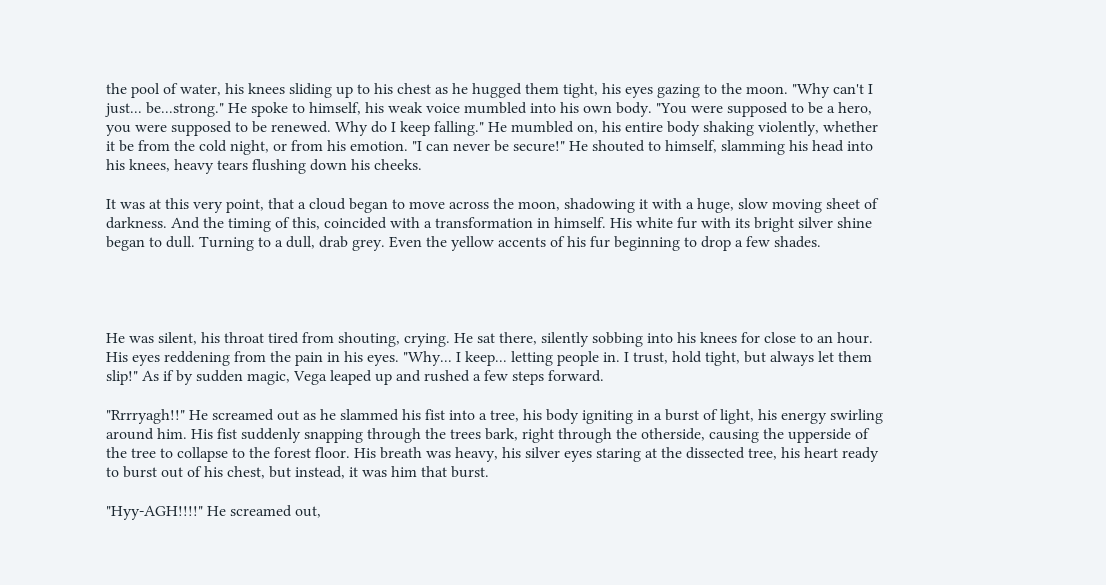the pool of water, his knees sliding up to his chest as he hugged them tight, his eyes gazing to the moon. "Why can't I just... be...strong." He spoke to himself, his weak voice mumbled into his own body. "You were supposed to be a hero, you were supposed to be renewed. Why do I keep falling." He mumbled on, his entire body shaking violently, whether it be from the cold night, or from his emotion. "I can never be secure!" He shouted to himself, slamming his head into his knees, heavy tears flushing down his cheeks.

It was at this very point, that a cloud began to move across the moon, shadowing it with a huge, slow moving sheet of darkness. And the timing of this, coincided with a transformation in himself. His white fur with its bright silver shine began to dull. Turning to a dull, drab grey. Even the yellow accents of his fur beginning to drop a few shades.




He was silent, his throat tired from shouting, crying. He sat there, silently sobbing into his knees for close to an hour. His eyes reddening from the pain in his eyes. "Why... I keep... letting people in. I trust, hold tight, but always let them slip!" As if by sudden magic, Vega leaped up and rushed a few steps forward.

"Rrrryagh!!" He screamed out as he slammed his fist into a tree, his body igniting in a burst of light, his energy swirling around him. His fist suddenly snapping through the trees bark, right through the otherside, causing the upperside of the tree to collapse to the forest floor. His breath was heavy, his silver eyes staring at the dissected tree, his heart ready to burst out of his chest, but instead, it was him that burst.

"Hyy-AGH!!!!" He screamed out,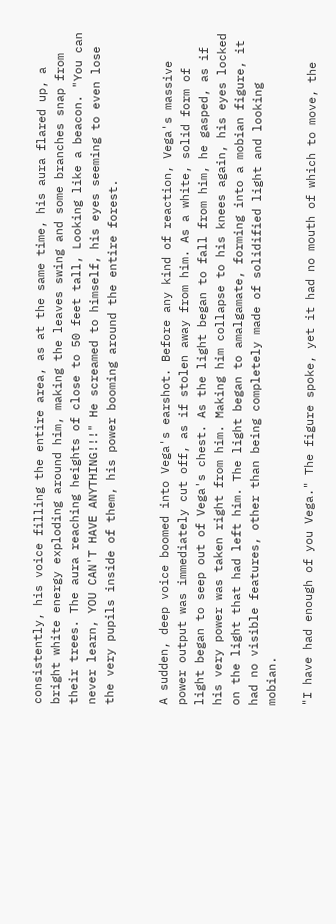consistently, his voice filling the entire area, as at the same time, his aura flared up, a bright white energy exploding around him, making the leaves swing and some branches snap from their trees. The aura reaching heights of close to 50 feet tall, Looking like a beacon. "You can never learn, YOU CAN'T HAVE ANYTHING!!!" He screamed to himself, his eyes seeming to even lose the very pupils inside of them, his power booming around the entire forest.


A sudden, deep voice boomed into Vega's earshot. Before any kind of reaction, Vega's massive power output was immediately cut off, as if stolen away from him. As a white, solid form of light began to seep out of Vega's chest. As the light began to fall from him, he gasped, as if his very power was taken right from him. Making him collapse to his knees again, his eyes locked on the light that had left him. The light began to amalgamate, forming into a mobian figure, it had no visible features, other than being completely made of solidified light and looking mobian.

"I have had enough of you Vega." The figure spoke, yet it had no mouth of which to move, the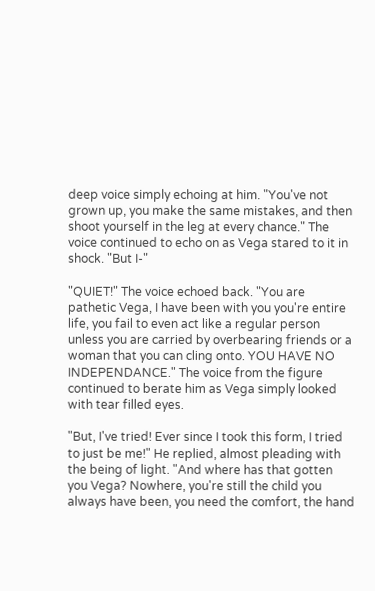deep voice simply echoing at him. "You've not grown up, you make the same mistakes, and then shoot yourself in the leg at every chance." The voice continued to echo on as Vega stared to it in shock. "But I-"

"QUIET!" The voice echoed back. "You are pathetic Vega, I have been with you you're entire life, you fail to even act like a regular person unless you are carried by overbearing friends or a woman that you can cling onto. YOU HAVE NO INDEPENDANCE." The voice from the figure continued to berate him as Vega simply looked with tear filled eyes.

"But, I've tried! Ever since I took this form, I tried to just be me!" He replied, almost pleading with the being of light. "And where has that gotten you Vega? Nowhere, you're still the child you always have been, you need the comfort, the hand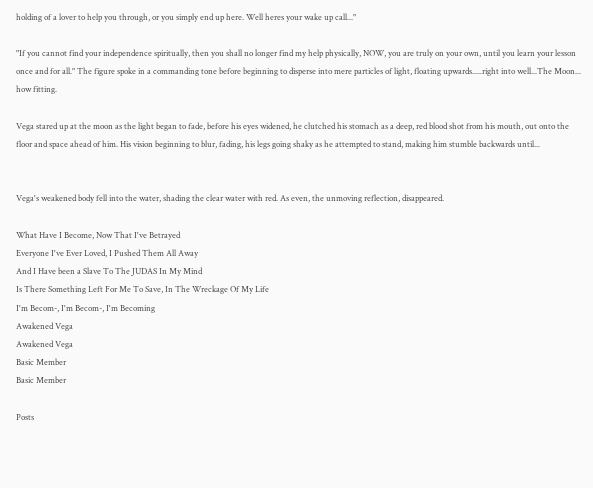holding of a lover to help you through, or you simply end up here. Well heres your wake up call..."

"If you cannot find your independence spiritually, then you shall no longer find my help physically, NOW, you are truly on your own, until you learn your lesson once and for all." The figure spoke in a commanding tone before beginning to disperse into mere particles of light, floating upwards.....right into well...The Moon... how fitting.

Vega stared up at the moon as the light began to fade, before his eyes widened, he clutched his stomach as a deep, red blood shot from his mouth, out onto the floor and space ahead of him. His vision beginning to blur, fading, his legs going shaky as he attempted to stand, making him stumble backwards until...


Vega's weakened body fell into the water, shading the clear water with red. As even, the unmoving reflection, disappeared.

What Have I Become, Now That I've Betrayed
Everyone I've Ever Loved, I Pushed Them All Away
And I Have been a Slave To The JUDAS In My Mind
Is There Something Left For Me To Save, In The Wreckage Of My Life
I'm Becom-, I'm Becom-, I'm Becoming
Awakened Vega
Awakened Vega
Basic Member
Basic Member

Posts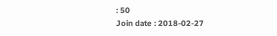: 50
Join date : 2018-02-27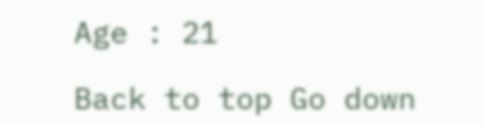Age : 21

Back to top Go down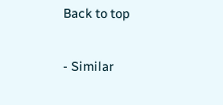Back to top

- Similar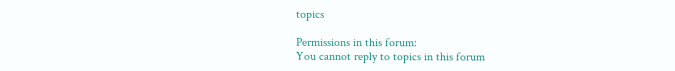topics

Permissions in this forum:
You cannot reply to topics in this forum